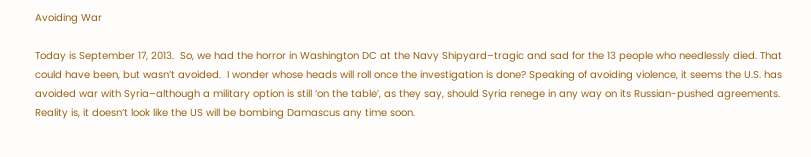Avoiding War

Today is September 17, 2013.  So, we had the horror in Washington DC at the Navy Shipyard–tragic and sad for the 13 people who needlessly died. That could have been, but wasn’t avoided.  I wonder whose heads will roll once the investigation is done? Speaking of avoiding violence, it seems the U.S. has avoided war with Syria–although a military option is still ‘on the table’, as they say, should Syria renege in any way on its Russian-pushed agreements. Reality is, it doesn’t look like the US will be bombing Damascus any time soon.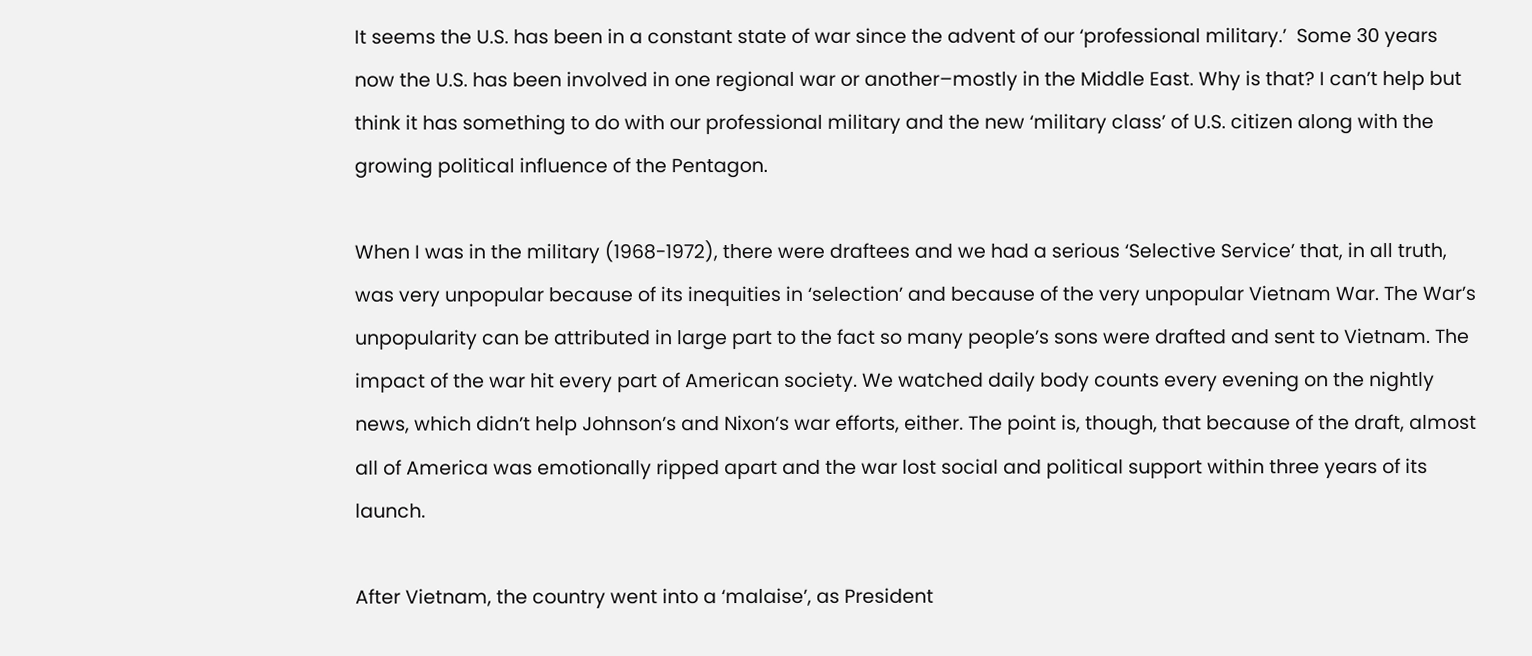It seems the U.S. has been in a constant state of war since the advent of our ‘professional military.’  Some 30 years now the U.S. has been involved in one regional war or another–mostly in the Middle East. Why is that? I can’t help but think it has something to do with our professional military and the new ‘military class’ of U.S. citizen along with the growing political influence of the Pentagon.

When I was in the military (1968-1972), there were draftees and we had a serious ‘Selective Service’ that, in all truth, was very unpopular because of its inequities in ‘selection’ and because of the very unpopular Vietnam War. The War’s unpopularity can be attributed in large part to the fact so many people’s sons were drafted and sent to Vietnam. The impact of the war hit every part of American society. We watched daily body counts every evening on the nightly news, which didn’t help Johnson’s and Nixon’s war efforts, either. The point is, though, that because of the draft, almost all of America was emotionally ripped apart and the war lost social and political support within three years of its launch.

After Vietnam, the country went into a ‘malaise’, as President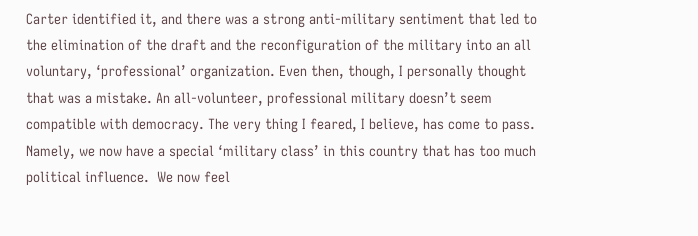Carter identified it, and there was a strong anti-military sentiment that led to the elimination of the draft and the reconfiguration of the military into an all voluntary, ‘professional’ organization. Even then, though, I personally thought that was a mistake. An all-volunteer, professional military doesn’t seem compatible with democracy. The very thing I feared, I believe, has come to pass. Namely, we now have a special ‘military class’ in this country that has too much political influence.  We now feel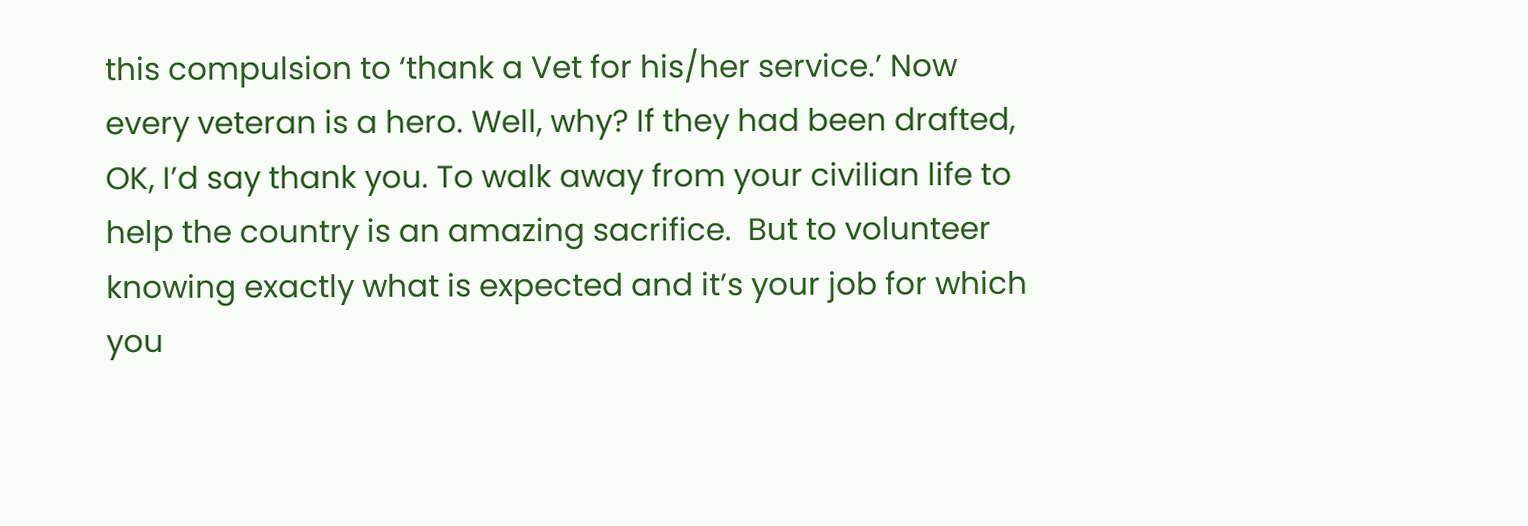this compulsion to ‘thank a Vet for his/her service.’ Now every veteran is a hero. Well, why? If they had been drafted, OK, I’d say thank you. To walk away from your civilian life to help the country is an amazing sacrifice.  But to volunteer knowing exactly what is expected and it’s your job for which you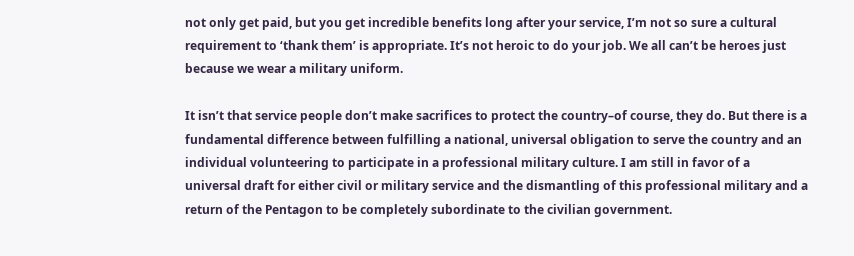not only get paid, but you get incredible benefits long after your service, I’m not so sure a cultural requirement to ‘thank them’ is appropriate. It’s not heroic to do your job. We all can’t be heroes just because we wear a military uniform.

It isn’t that service people don’t make sacrifices to protect the country–of course, they do. But there is a fundamental difference between fulfilling a national, universal obligation to serve the country and an individual volunteering to participate in a professional military culture. I am still in favor of a universal draft for either civil or military service and the dismantling of this professional military and a return of the Pentagon to be completely subordinate to the civilian government.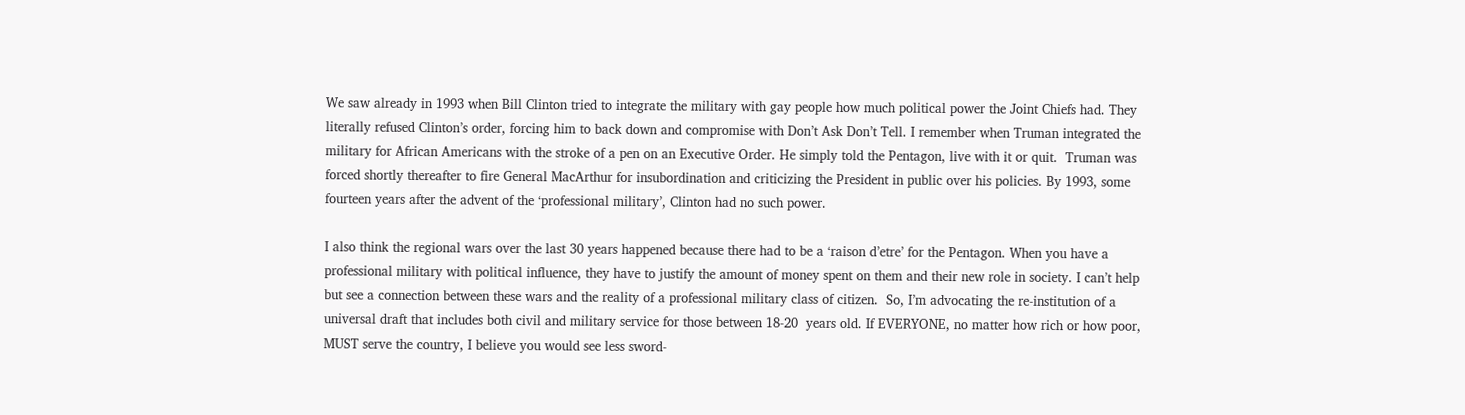We saw already in 1993 when Bill Clinton tried to integrate the military with gay people how much political power the Joint Chiefs had. They literally refused Clinton’s order, forcing him to back down and compromise with Don’t Ask Don’t Tell. I remember when Truman integrated the military for African Americans with the stroke of a pen on an Executive Order. He simply told the Pentagon, live with it or quit.  Truman was forced shortly thereafter to fire General MacArthur for insubordination and criticizing the President in public over his policies. By 1993, some fourteen years after the advent of the ‘professional military’, Clinton had no such power.

I also think the regional wars over the last 30 years happened because there had to be a ‘raison d’etre’ for the Pentagon. When you have a professional military with political influence, they have to justify the amount of money spent on them and their new role in society. I can’t help but see a connection between these wars and the reality of a professional military class of citizen.  So, I’m advocating the re-institution of a universal draft that includes both civil and military service for those between 18-20  years old. If EVERYONE, no matter how rich or how poor, MUST serve the country, I believe you would see less sword-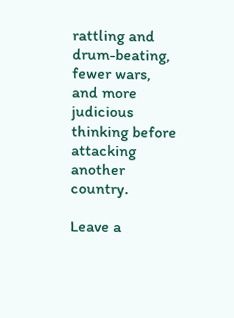rattling and drum-beating, fewer wars, and more judicious thinking before attacking another country.

Leave a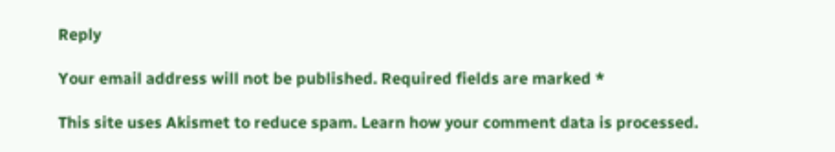Reply

Your email address will not be published. Required fields are marked *

This site uses Akismet to reduce spam. Learn how your comment data is processed.